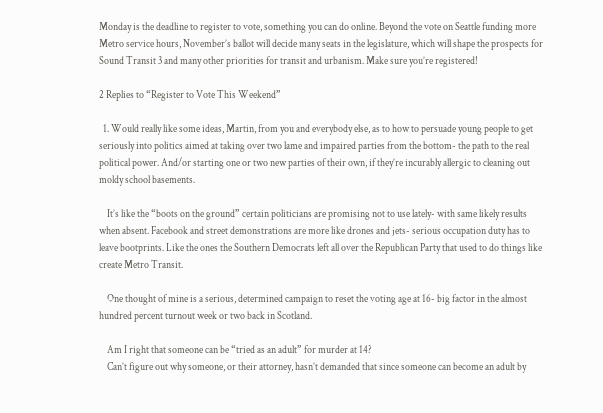Monday is the deadline to register to vote, something you can do online. Beyond the vote on Seattle funding more Metro service hours, November’s ballot will decide many seats in the legislature, which will shape the prospects for Sound Transit 3 and many other priorities for transit and urbanism. Make sure you’re registered!

2 Replies to “Register to Vote This Weekend”

  1. Would really like some ideas, Martin, from you and everybody else, as to how to persuade young people to get seriously into politics aimed at taking over two lame and impaired parties from the bottom- the path to the real political power. And/or starting one or two new parties of their own, if they’re incurably allergic to cleaning out moldy school basements.

    It’s like the “boots on the ground” certain politicians are promising not to use lately- with same likely results when absent. Facebook and street demonstrations are more like drones and jets- serious occupation duty has to leave bootprints. Like the ones the Southern Democrats left all over the Republican Party that used to do things like create Metro Transit.

    One thought of mine is a serious, determined campaign to reset the voting age at 16- big factor in the almost hundred percent turnout week or two back in Scotland.

    Am I right that someone can be “tried as an adult” for murder at 14?
    Can’t figure out why someone, or their attorney, hasn’t demanded that since someone can become an adult by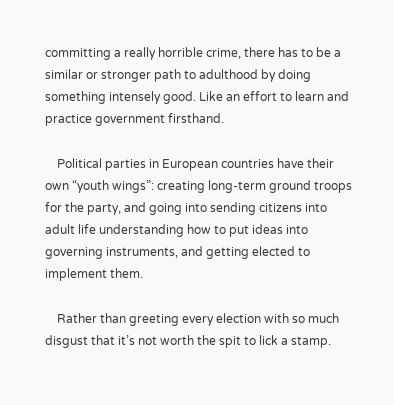committing a really horrible crime, there has to be a similar or stronger path to adulthood by doing something intensely good. Like an effort to learn and practice government firsthand.

    Political parties in European countries have their own “youth wings”: creating long-term ground troops for the party, and going into sending citizens into adult life understanding how to put ideas into governing instruments, and getting elected to implement them.

    Rather than greeting every election with so much disgust that it’s not worth the spit to lick a stamp.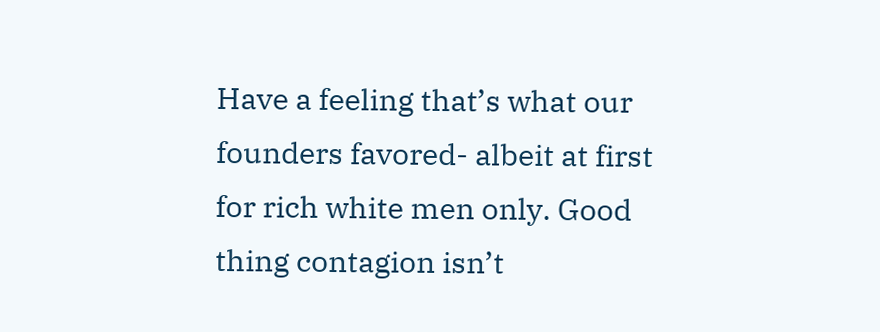Have a feeling that’s what our founders favored- albeit at first for rich white men only. Good thing contagion isn’t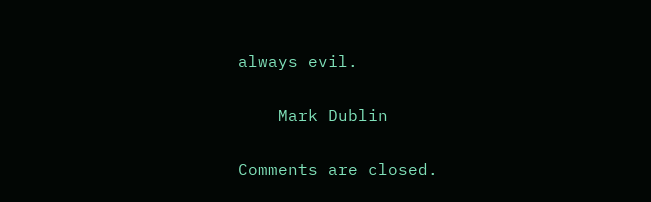always evil.

    Mark Dublin

Comments are closed.